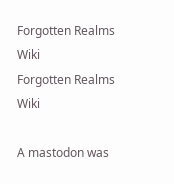Forgotten Realms Wiki
Forgotten Realms Wiki

A mastodon was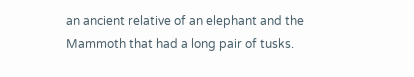an ancient relative of an elephant and the Mammoth that had a long pair of tusks.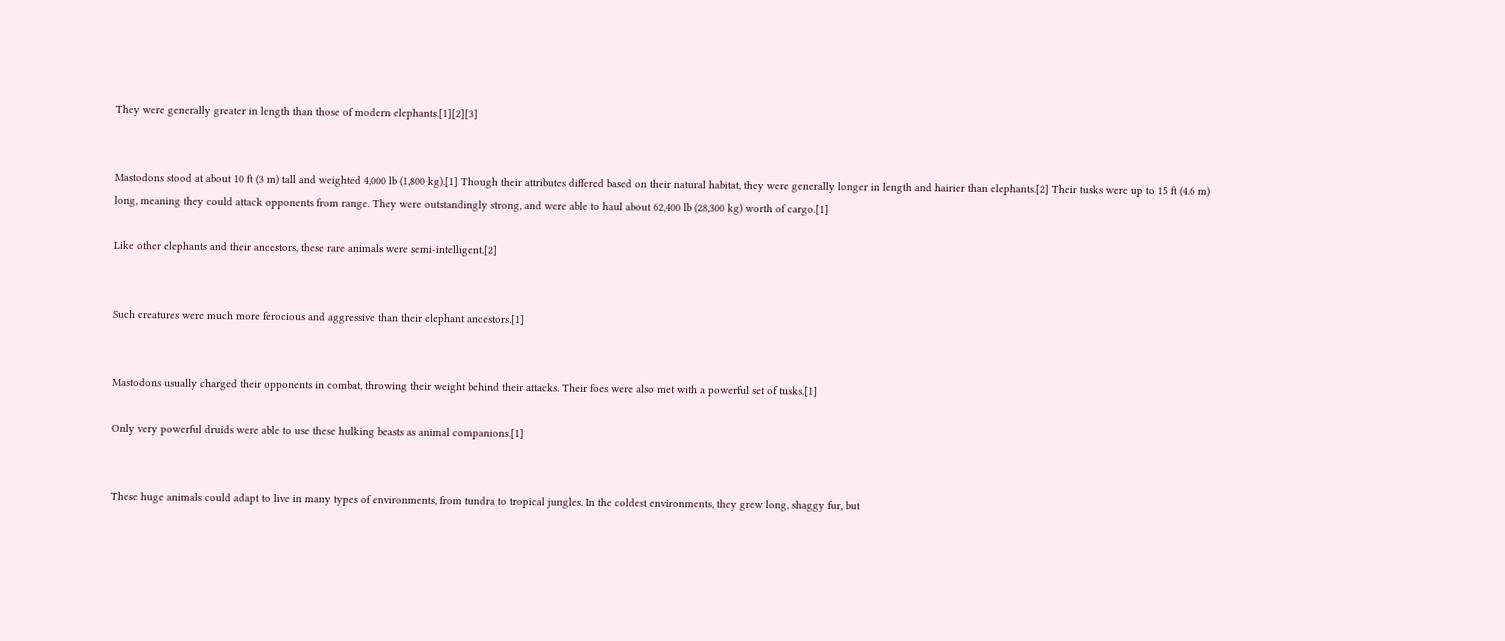They were generally greater in length than those of modern elephants.[1][2][3]


Mastodons stood at about 10 ft (3 m) tall and weighted 4,000 lb (1,800 kg).[1] Though their attributes differed based on their natural habitat, they were generally longer in length and hairier than elephants.[2] Their tusks were up to 15 ft (4.6 m) long, meaning they could attack opponents from range. They were outstandingly strong, and were able to haul about 62,400 lb (28,300 kg) worth of cargo.[1]

Like other elephants and their ancestors, these rare animals were semi-intelligent.[2]


Such creatures were much more ferocious and aggressive than their elephant ancestors.[1]


Mastodons usually charged their opponents in combat, throwing their weight behind their attacks. Their foes were also met with a powerful set of tusks.[1]

Only very powerful druids were able to use these hulking beasts as animal companions.[1]


These huge animals could adapt to live in many types of environments, from tundra to tropical jungles. In the coldest environments, they grew long, shaggy fur, but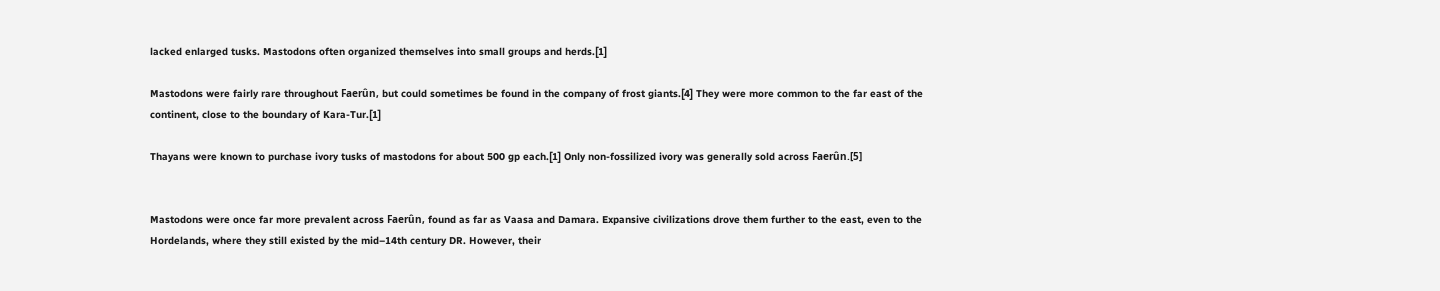lacked enlarged tusks. Mastodons often organized themselves into small groups and herds.[1]

Mastodons were fairly rare throughout Faerûn, but could sometimes be found in the company of frost giants.[4] They were more common to the far east of the continent, close to the boundary of Kara-Tur.[1]

Thayans were known to purchase ivory tusks of mastodons for about 500 gp each.[1] Only non-fossilized ivory was generally sold across Faerûn.[5]


Mastodons were once far more prevalent across Faerûn, found as far as Vaasa and Damara. Expansive civilizations drove them further to the east, even to the Hordelands, where they still existed by the mid–14th century DR. However, their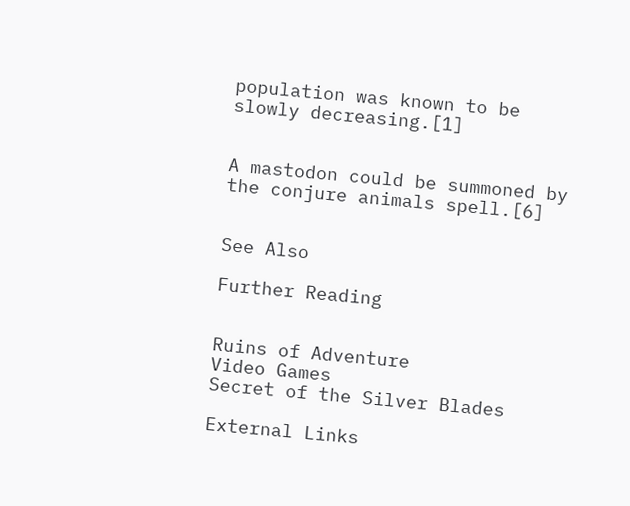population was known to be slowly decreasing.[1]


A mastodon could be summoned by the conjure animals spell.[6]


See Also

Further Reading


Ruins of Adventure
Video Games
Secret of the Silver Blades

External Links